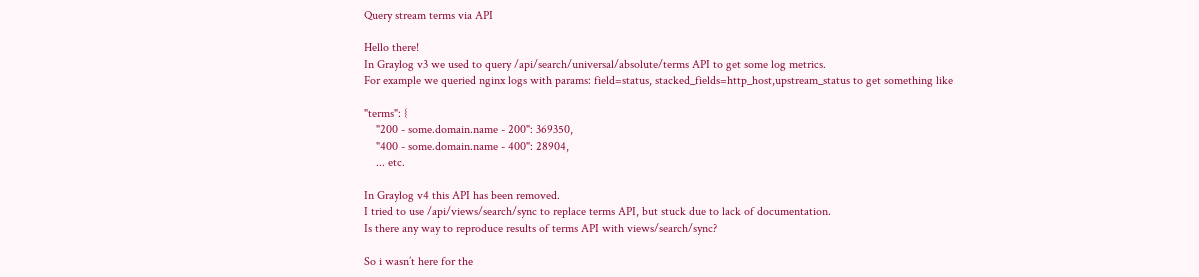Query stream terms via API

Hello there!
In Graylog v3 we used to query /api/search/universal/absolute/terms API to get some log metrics.
For example we queried nginx logs with params: field=status, stacked_fields=http_host,upstream_status to get something like

"terms": {
    "200 - some.domain.name - 200": 369350,
    "400 - some.domain.name - 400": 28904,
    ... etc.

In Graylog v4 this API has been removed.
I tried to use /api/views/search/sync to replace terms API, but stuck due to lack of documentation.
Is there any way to reproduce results of terms API with views/search/sync?

So i wasn’t here for the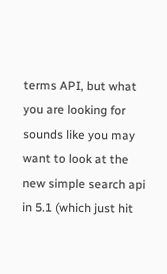terms API, but what you are looking for sounds like you may want to look at the new simple search api in 5.1 (which just hit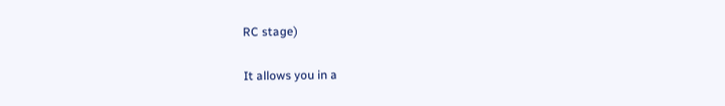RC stage)

It allows you in a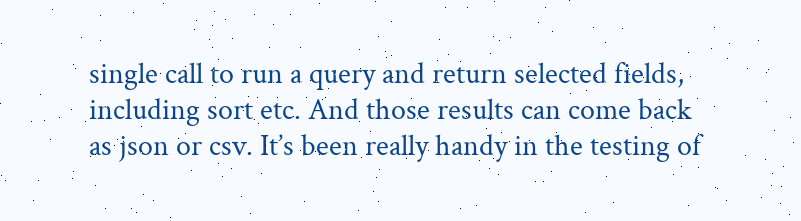single call to run a query and return selected fields, including sort etc. And those results can come back as json or csv. It’s been really handy in the testing of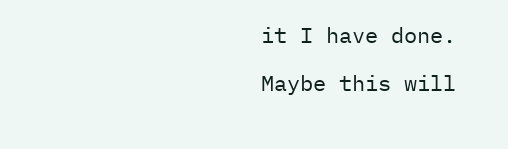it I have done.

Maybe this will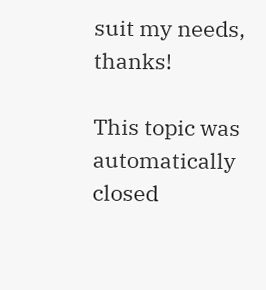suit my needs, thanks!

This topic was automatically closed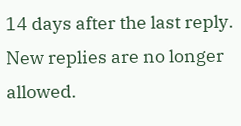14 days after the last reply. New replies are no longer allowed.